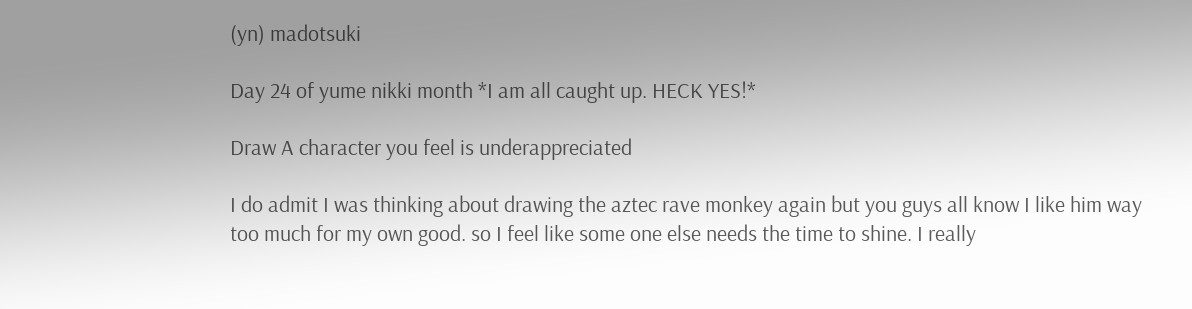(yn) madotsuki

Day 24 of yume nikki month *I am all caught up. HECK YES!*

Draw A character you feel is underappreciated

I do admit I was thinking about drawing the aztec rave monkey again but you guys all know I like him way too much for my own good. so I feel like some one else needs the time to shine. I really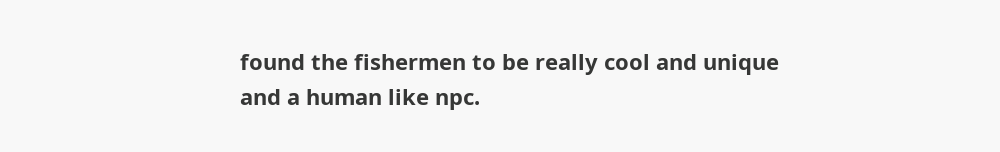found the fishermen to be really cool and unique and a human like npc.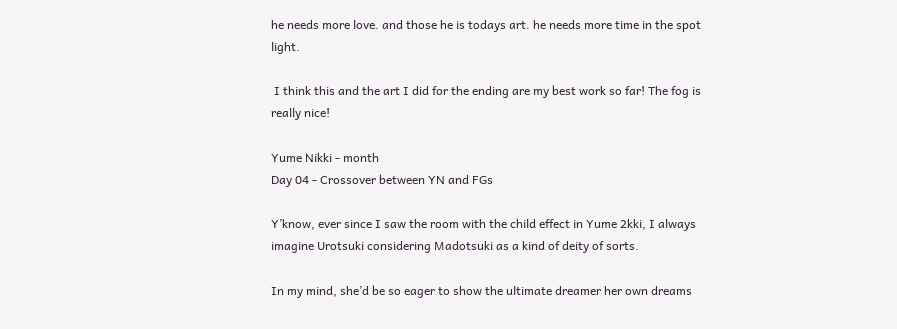he needs more love. and those he is todays art. he needs more time in the spot light.

 I think this and the art I did for the ending are my best work so far! The fog is really nice!

Yume Nikki - month
Day 04 - Crossover between YN and FGs

Y’know, ever since I saw the room with the child effect in Yume 2kki, I always imagine Urotsuki considering Madotsuki as a kind of deity of sorts.

In my mind, she’d be so eager to show the ultimate dreamer her own dreams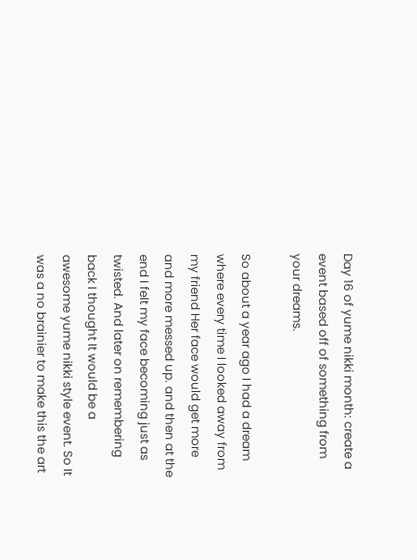Day 16 of yume nikki month: create a event based off of something from your dreams.

So about a year ago I had a dream where every time I looked away from my friend Her face would get more and more messed up. and then at the end I felt my face becoming just as twisted. And later on remembering back I thought It would be a awesome yume nikki style event. So It was a no brainier to make this the art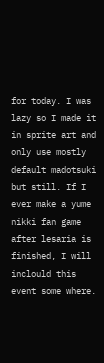for today. I was lazy so I made it in sprite art and only use mostly default madotsuki but still. If I ever make a yume nikki fan game after lesaria is finished, I will inclould this event some where.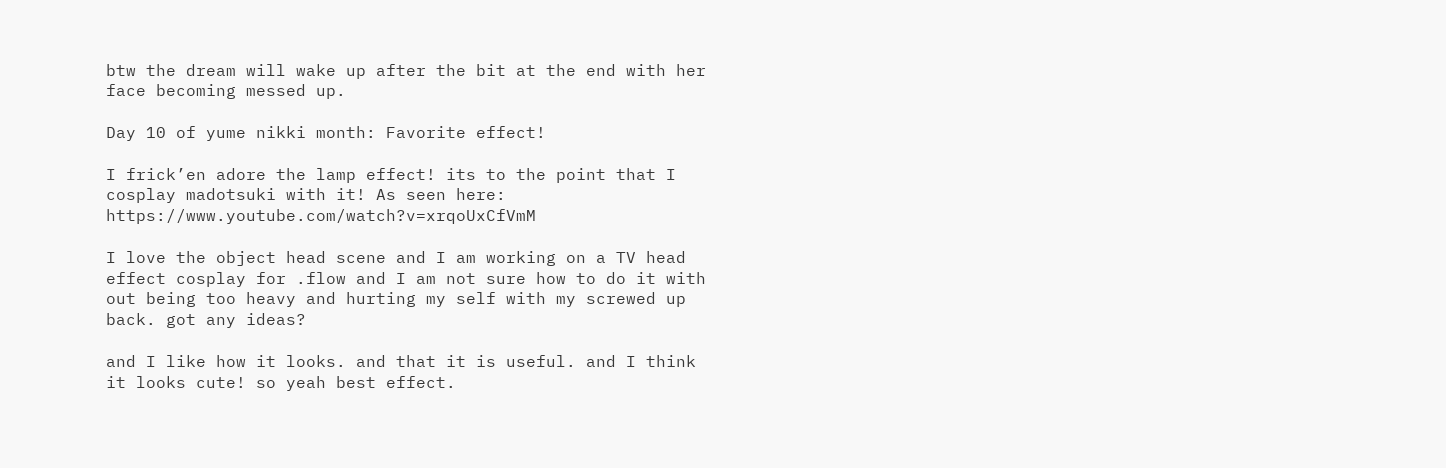btw the dream will wake up after the bit at the end with her face becoming messed up.

Day 10 of yume nikki month: Favorite effect!

I frick’en adore the lamp effect! its to the point that I cosplay madotsuki with it! As seen here: https://www.youtube.com/watch?v=xrqoUxCfVmM

I love the object head scene and I am working on a TV head effect cosplay for .flow and I am not sure how to do it with out being too heavy and hurting my self with my screwed up back. got any ideas?

and I like how it looks. and that it is useful. and I think it looks cute! so yeah best effect.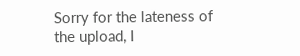Sorry for the lateness of the upload, I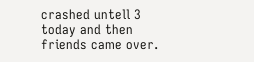crashed untell 3 today and then friends came over.